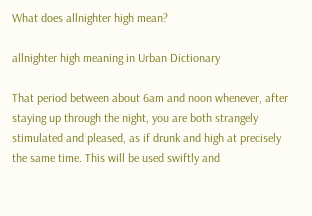What does allnighter high mean?

allnighter high meaning in Urban Dictionary

That period between about 6am and noon whenever, after staying up through the night, you are both strangely stimulated and pleased, as if drunk and high at precisely the same time. This will be used swiftly and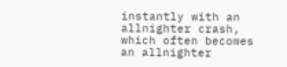instantly with an allnighter crash, which often becomes an allnighter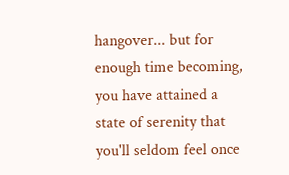hangover... but for enough time becoming, you have attained a state of serenity that you'll seldom feel once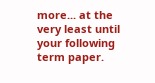more... at the very least until your following term paper.